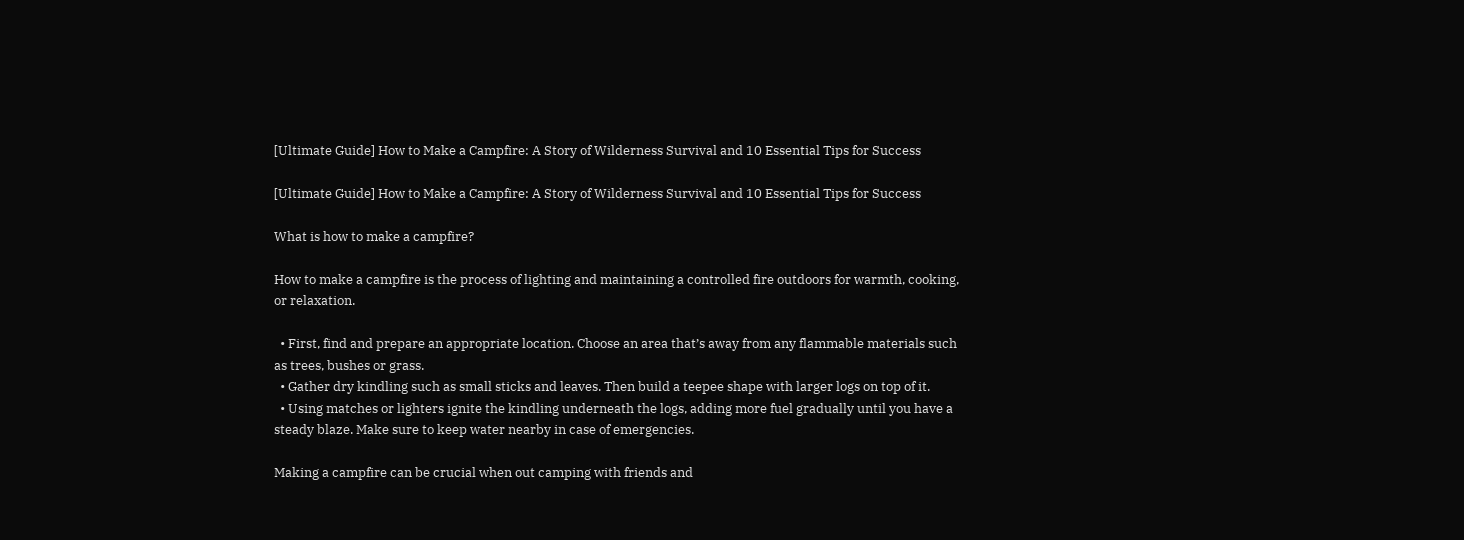[Ultimate Guide] How to Make a Campfire: A Story of Wilderness Survival and 10 Essential Tips for Success

[Ultimate Guide] How to Make a Campfire: A Story of Wilderness Survival and 10 Essential Tips for Success

What is how to make a campfire?

How to make a campfire is the process of lighting and maintaining a controlled fire outdoors for warmth, cooking, or relaxation.

  • First, find and prepare an appropriate location. Choose an area that’s away from any flammable materials such as trees, bushes or grass.
  • Gather dry kindling such as small sticks and leaves. Then build a teepee shape with larger logs on top of it.
  • Using matches or lighters ignite the kindling underneath the logs, adding more fuel gradually until you have a steady blaze. Make sure to keep water nearby in case of emergencies.

Making a campfire can be crucial when out camping with friends and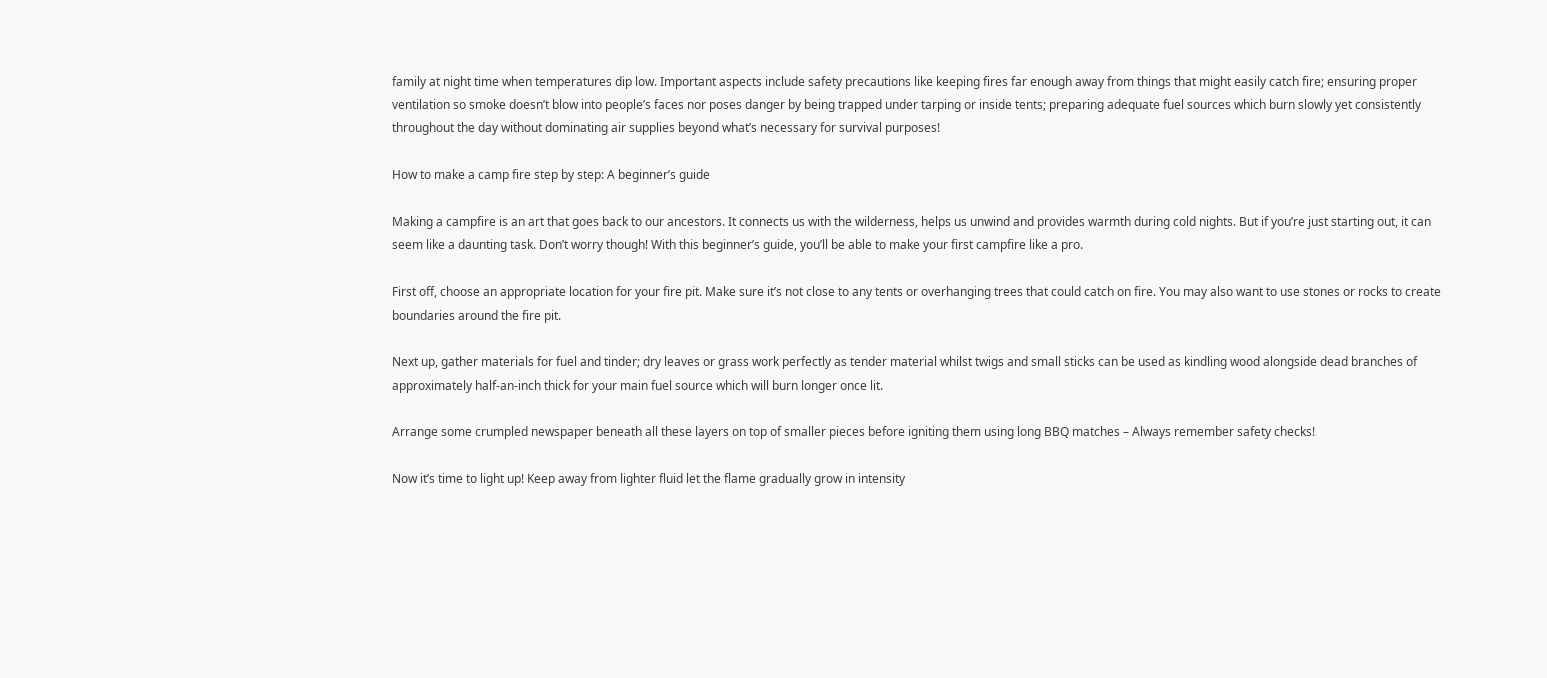family at night time when temperatures dip low. Important aspects include safety precautions like keeping fires far enough away from things that might easily catch fire; ensuring proper ventilation so smoke doesn’t blow into people’s faces nor poses danger by being trapped under tarping or inside tents; preparing adequate fuel sources which burn slowly yet consistently throughout the day without dominating air supplies beyond what’s necessary for survival purposes!

How to make a camp fire step by step: A beginner’s guide

Making a campfire is an art that goes back to our ancestors. It connects us with the wilderness, helps us unwind and provides warmth during cold nights. But if you’re just starting out, it can seem like a daunting task. Don’t worry though! With this beginner’s guide, you’ll be able to make your first campfire like a pro.

First off, choose an appropriate location for your fire pit. Make sure it’s not close to any tents or overhanging trees that could catch on fire. You may also want to use stones or rocks to create boundaries around the fire pit.

Next up, gather materials for fuel and tinder; dry leaves or grass work perfectly as tender material whilst twigs and small sticks can be used as kindling wood alongside dead branches of approximately half-an-inch thick for your main fuel source which will burn longer once lit.

Arrange some crumpled newspaper beneath all these layers on top of smaller pieces before igniting them using long BBQ matches – Always remember safety checks!

Now it’s time to light up! Keep away from lighter fluid let the flame gradually grow in intensity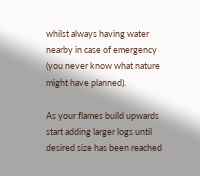whilst always having water nearby in case of emergency (you never know what nature might have planned).

As your flames build upwards start adding larger logs until desired size has been reached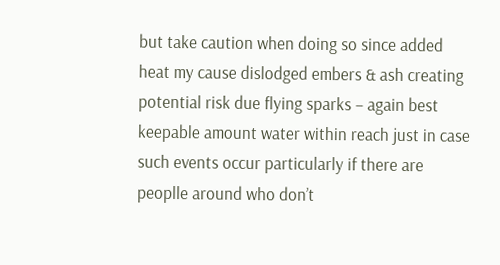but take caution when doing so since added heat my cause dislodged embers & ash creating potential risk due flying sparks – again best keepable amount water within reach just in case such events occur particularly if there are peoplle around who don’t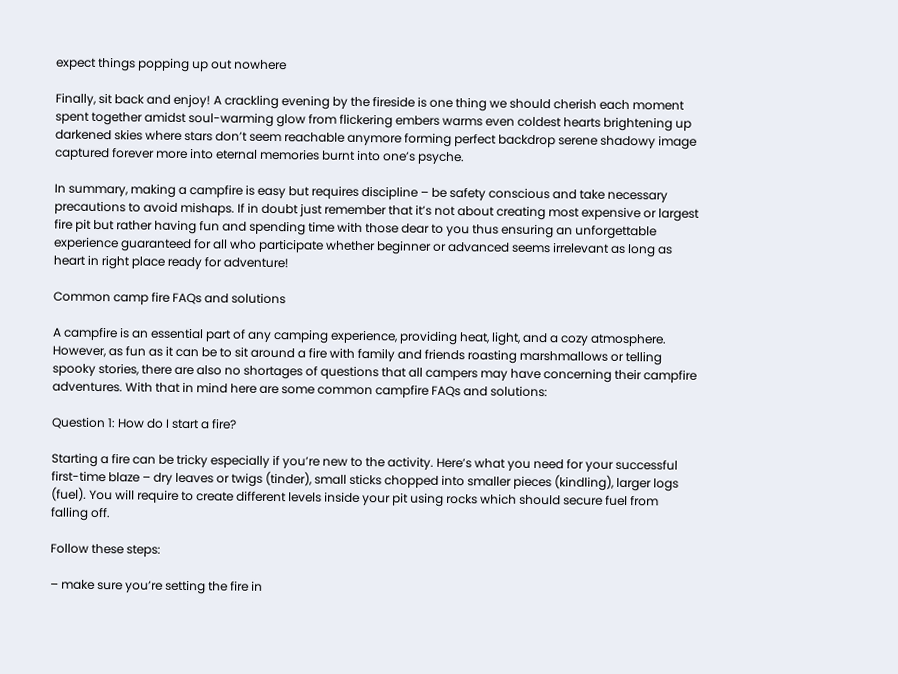expect things popping up out nowhere

Finally, sit back and enjoy! A crackling evening by the fireside is one thing we should cherish each moment spent together amidst soul-warming glow from flickering embers warms even coldest hearts brightening up darkened skies where stars don’t seem reachable anymore forming perfect backdrop serene shadowy image captured forever more into eternal memories burnt into one’s psyche.

In summary, making a campfire is easy but requires discipline – be safety conscious and take necessary precautions to avoid mishaps. If in doubt just remember that it’s not about creating most expensive or largest fire pit but rather having fun and spending time with those dear to you thus ensuring an unforgettable experience guaranteed for all who participate whether beginner or advanced seems irrelevant as long as heart in right place ready for adventure!

Common camp fire FAQs and solutions

A campfire is an essential part of any camping experience, providing heat, light, and a cozy atmosphere. However, as fun as it can be to sit around a fire with family and friends roasting marshmallows or telling spooky stories, there are also no shortages of questions that all campers may have concerning their campfire adventures. With that in mind here are some common campfire FAQs and solutions:

Question 1: How do I start a fire?

Starting a fire can be tricky especially if you’re new to the activity. Here’s what you need for your successful first-time blaze – dry leaves or twigs (tinder), small sticks chopped into smaller pieces (kindling), larger logs (fuel). You will require to create different levels inside your pit using rocks which should secure fuel from falling off.

Follow these steps:

– make sure you’re setting the fire in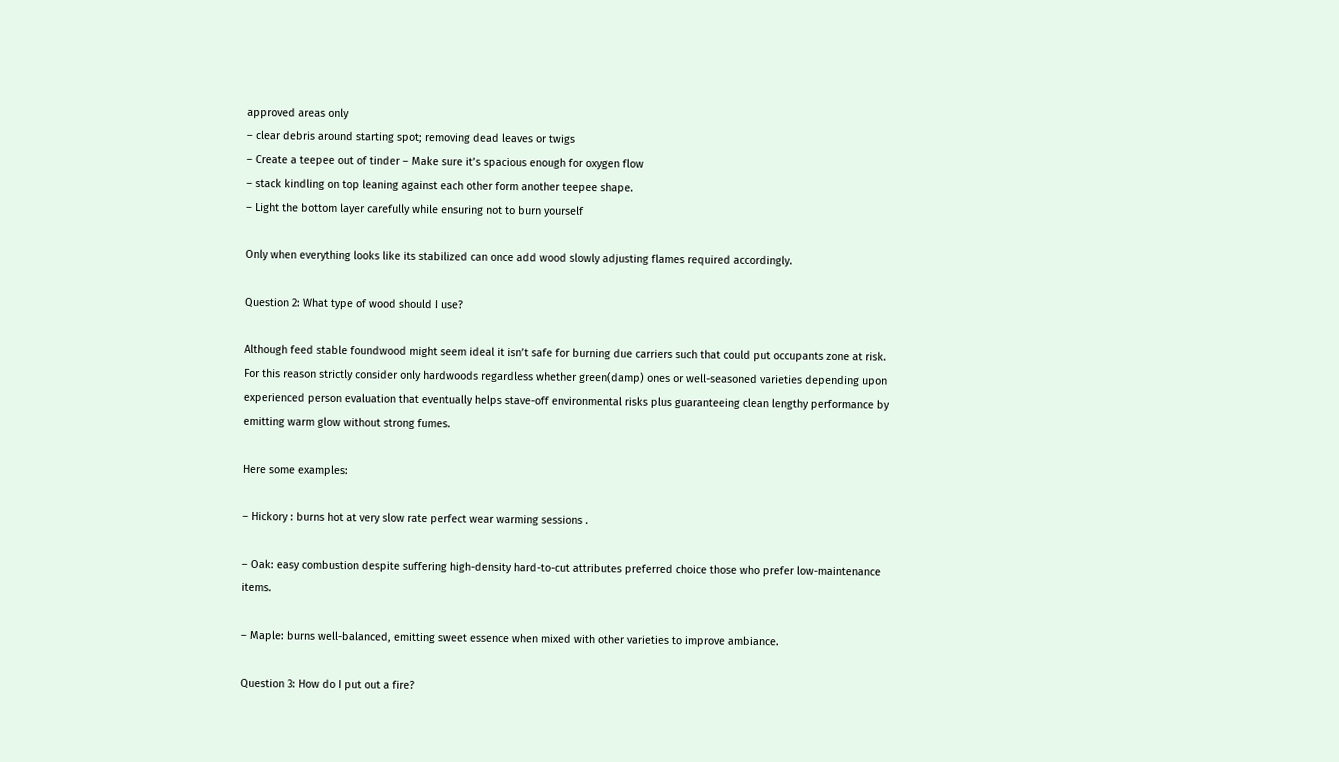approved areas only
– clear debris around starting spot; removing dead leaves or twigs
– Create a teepee out of tinder – Make sure it’s spacious enough for oxygen flow
– stack kindling on top leaning against each other form another teepee shape.
– Light the bottom layer carefully while ensuring not to burn yourself

Only when everything looks like its stabilized can once add wood slowly adjusting flames required accordingly.

Question 2: What type of wood should I use?

Although feed stable foundwood might seem ideal it isn’t safe for burning due carriers such that could put occupants zone at risk. For this reason strictly consider only hardwoods regardless whether green(damp) ones or well-seasoned varieties depending upon experienced person evaluation that eventually helps stave-off environmental risks plus guaranteeing clean lengthy performance by emitting warm glow without strong fumes.

Here some examples:

– Hickory : burns hot at very slow rate perfect wear warming sessions .

– Oak: easy combustion despite suffering high-density hard-to-cut attributes preferred choice those who prefer low-maintenance items.

– Maple: burns well-balanced, emitting sweet essence when mixed with other varieties to improve ambiance.

Question 3: How do I put out a fire?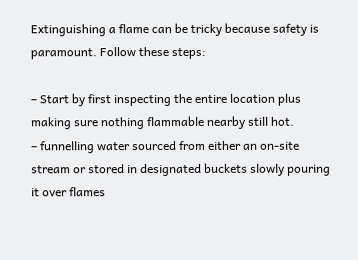Extinguishing a flame can be tricky because safety is paramount. Follow these steps:

– Start by first inspecting the entire location plus making sure nothing flammable nearby still hot.
– funnelling water sourced from either an on-site stream or stored in designated buckets slowly pouring it over flames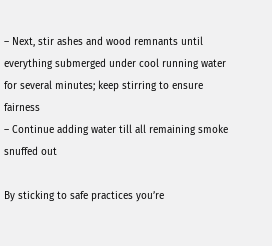– Next, stir ashes and wood remnants until everything submerged under cool running water for several minutes; keep stirring to ensure fairness
– Continue adding water till all remaining smoke snuffed out

By sticking to safe practices you’re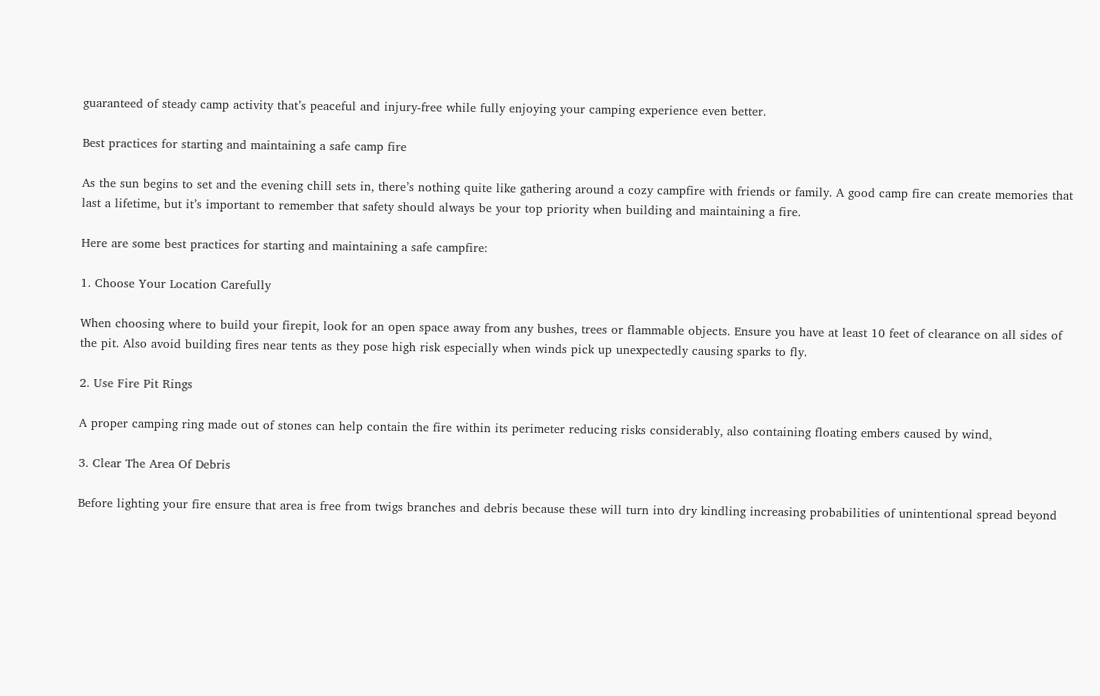guaranteed of steady camp activity that’s peaceful and injury-free while fully enjoying your camping experience even better.

Best practices for starting and maintaining a safe camp fire

As the sun begins to set and the evening chill sets in, there’s nothing quite like gathering around a cozy campfire with friends or family. A good camp fire can create memories that last a lifetime, but it’s important to remember that safety should always be your top priority when building and maintaining a fire.

Here are some best practices for starting and maintaining a safe campfire:

1. Choose Your Location Carefully

When choosing where to build your firepit, look for an open space away from any bushes, trees or flammable objects. Ensure you have at least 10 feet of clearance on all sides of the pit. Also avoid building fires near tents as they pose high risk especially when winds pick up unexpectedly causing sparks to fly.

2. Use Fire Pit Rings

A proper camping ring made out of stones can help contain the fire within its perimeter reducing risks considerably, also containing floating embers caused by wind,

3. Clear The Area Of Debris

Before lighting your fire ensure that area is free from twigs branches and debris because these will turn into dry kindling increasing probabilities of unintentional spread beyond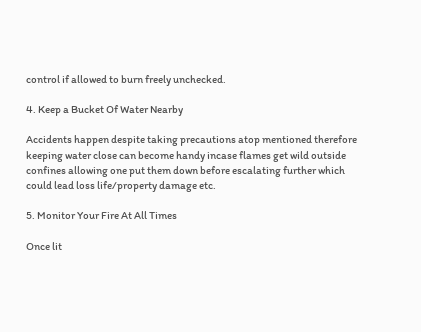control if allowed to burn freely unchecked.

4. Keep a Bucket Of Water Nearby

Accidents happen despite taking precautions atop mentioned therefore keeping water close can become handy incase flames get wild outside confines allowing one put them down before escalating further which could lead loss life/property damage etc.

5. Monitor Your Fire At All Times

Once lit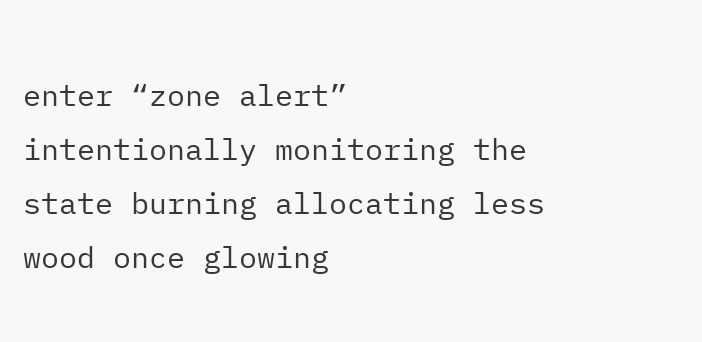enter “zone alert” intentionally monitoring the state burning allocating less wood once glowing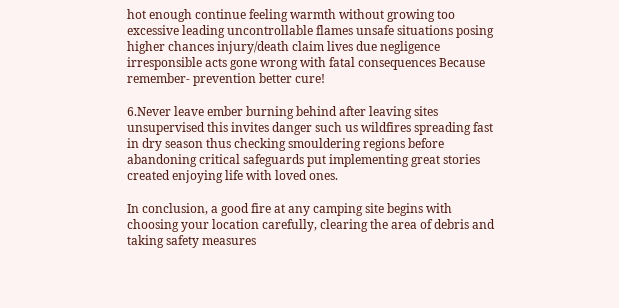hot enough continue feeling warmth without growing too excessive leading uncontrollable flames unsafe situations posing higher chances injury/death claim lives due negligence irresponsible acts gone wrong with fatal consequences Because remember- prevention better cure!

6.Never leave ember burning behind after leaving sites unsupervised this invites danger such us wildfires spreading fast in dry season thus checking smouldering regions before abandoning critical safeguards put implementing great stories created enjoying life with loved ones.

In conclusion, a good fire at any camping site begins with choosing your location carefully, clearing the area of debris and taking safety measures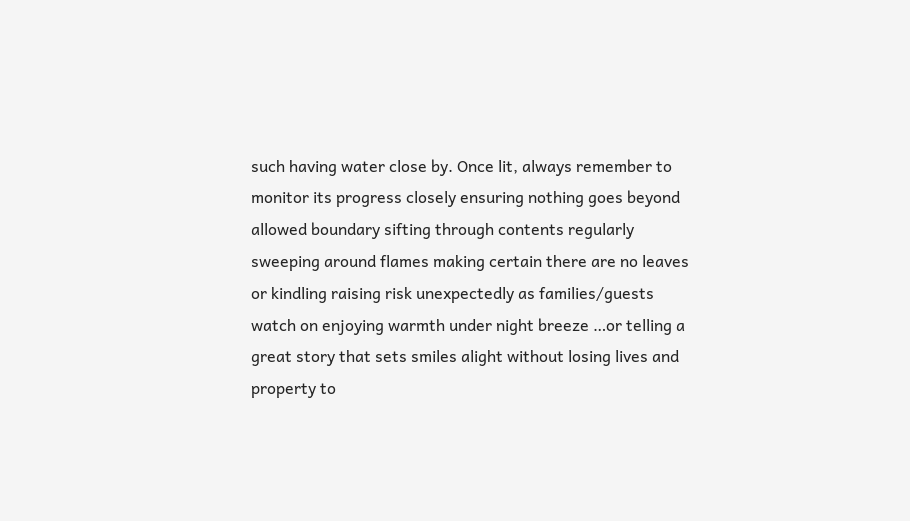such having water close by. Once lit, always remember to monitor its progress closely ensuring nothing goes beyond allowed boundary sifting through contents regularly sweeping around flames making certain there are no leaves or kindling raising risk unexpectedly as families/guests watch on enjoying warmth under night breeze …or telling a great story that sets smiles alight without losing lives and property to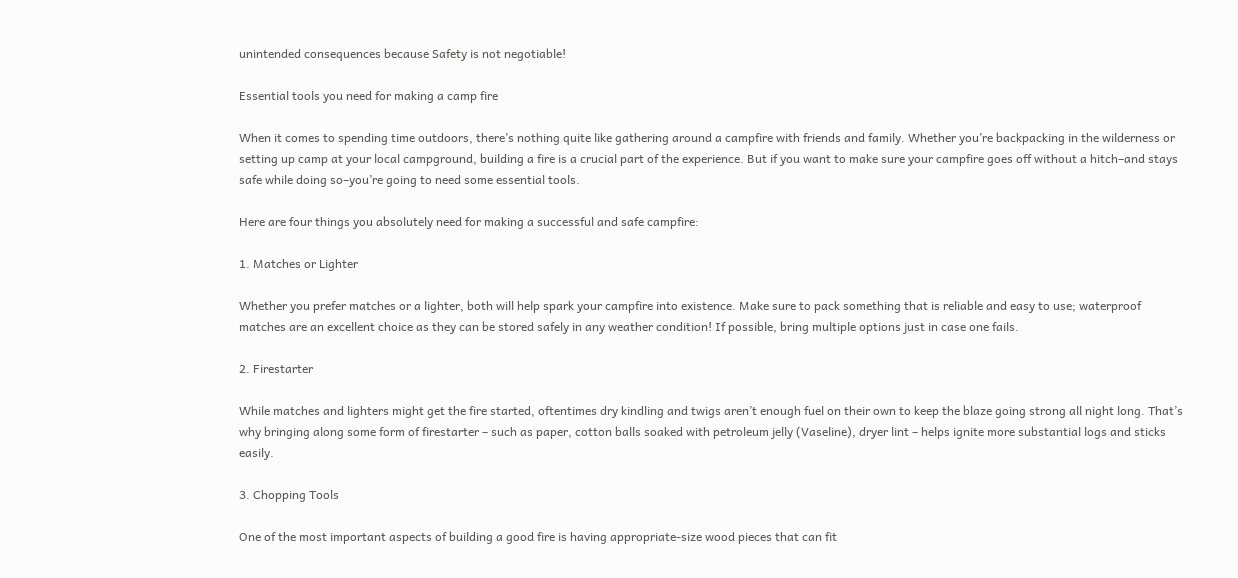unintended consequences because Safety is not negotiable!

Essential tools you need for making a camp fire

When it comes to spending time outdoors, there’s nothing quite like gathering around a campfire with friends and family. Whether you’re backpacking in the wilderness or setting up camp at your local campground, building a fire is a crucial part of the experience. But if you want to make sure your campfire goes off without a hitch–and stays safe while doing so–you’re going to need some essential tools.

Here are four things you absolutely need for making a successful and safe campfire:

1. Matches or Lighter

Whether you prefer matches or a lighter, both will help spark your campfire into existence. Make sure to pack something that is reliable and easy to use; waterproof matches are an excellent choice as they can be stored safely in any weather condition! If possible, bring multiple options just in case one fails.

2. Firestarter

While matches and lighters might get the fire started, oftentimes dry kindling and twigs aren’t enough fuel on their own to keep the blaze going strong all night long. That’s why bringing along some form of firestarter – such as paper, cotton balls soaked with petroleum jelly (Vaseline), dryer lint – helps ignite more substantial logs and sticks easily.

3. Chopping Tools

One of the most important aspects of building a good fire is having appropriate-size wood pieces that can fit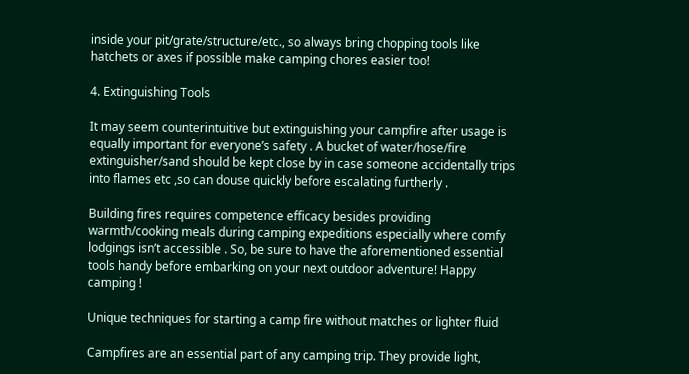inside your pit/grate/structure/etc., so always bring chopping tools like hatchets or axes if possible make camping chores easier too!

4. Extinguishing Tools

It may seem counterintuitive but extinguishing your campfire after usage is equally important for everyone’s safety . A bucket of water/hose/fire extinguisher/sand should be kept close by in case someone accidentally trips into flames etc ,so can douse quickly before escalating furtherly .

Building fires requires competence efficacy besides providing warmth/cooking meals during camping expeditions especially where comfy lodgings isn’t accessible . So, be sure to have the aforementioned essential tools handy before embarking on your next outdoor adventure! Happy camping !

Unique techniques for starting a camp fire without matches or lighter fluid

Campfires are an essential part of any camping trip. They provide light,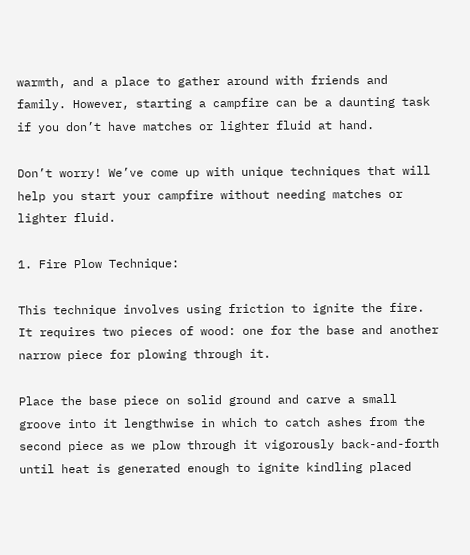warmth, and a place to gather around with friends and family. However, starting a campfire can be a daunting task if you don’t have matches or lighter fluid at hand.

Don’t worry! We’ve come up with unique techniques that will help you start your campfire without needing matches or lighter fluid.

1. Fire Plow Technique:

This technique involves using friction to ignite the fire. It requires two pieces of wood: one for the base and another narrow piece for plowing through it.

Place the base piece on solid ground and carve a small groove into it lengthwise in which to catch ashes from the second piece as we plow through it vigorously back-and-forth until heat is generated enough to ignite kindling placed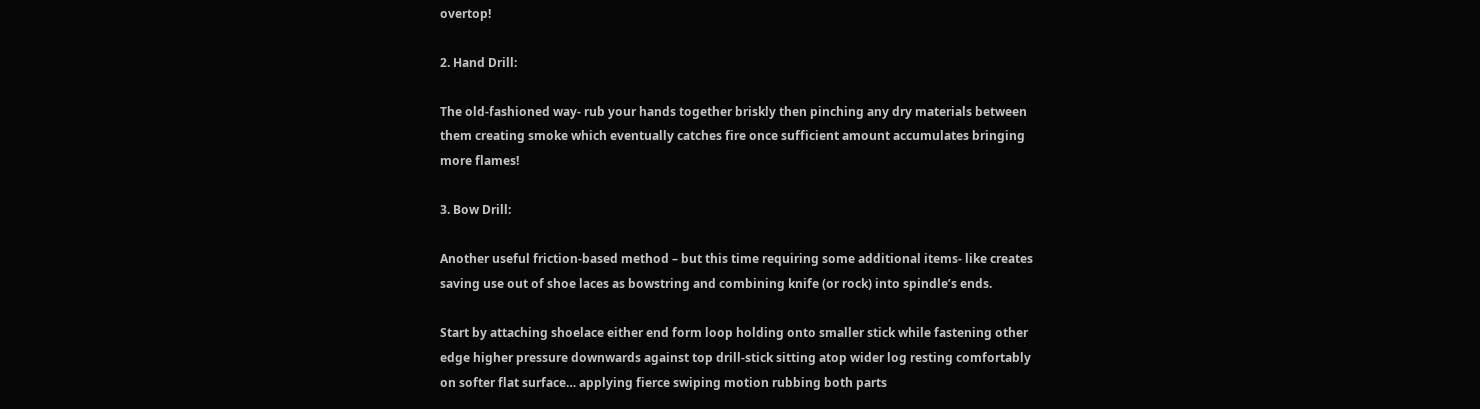overtop!

2. Hand Drill:

The old-fashioned way- rub your hands together briskly then pinching any dry materials between them creating smoke which eventually catches fire once sufficient amount accumulates bringing more flames!

3. Bow Drill:

Another useful friction-based method – but this time requiring some additional items- like creates saving use out of shoe laces as bowstring and combining knife (or rock) into spindle’s ends.

Start by attaching shoelace either end form loop holding onto smaller stick while fastening other edge higher pressure downwards against top drill-stick sitting atop wider log resting comfortably on softer flat surface… applying fierce swiping motion rubbing both parts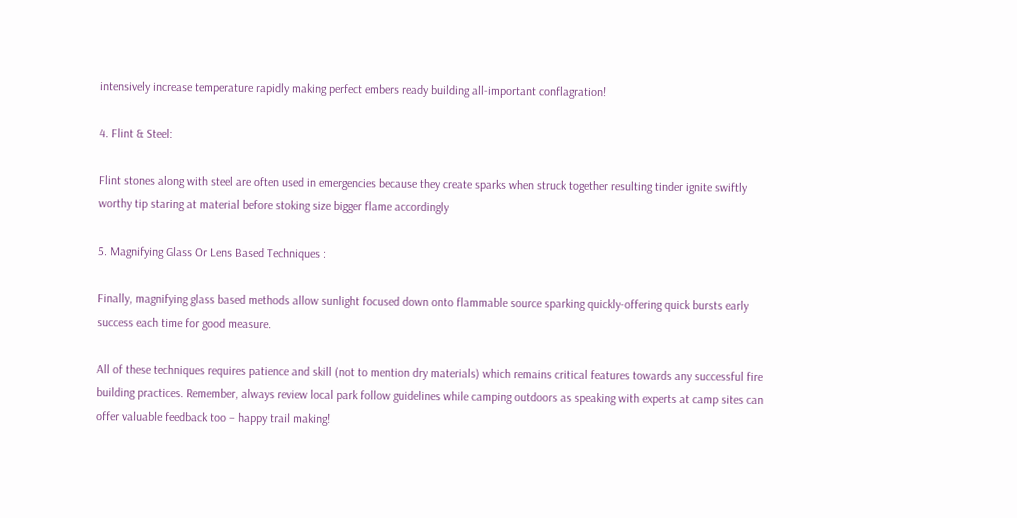intensively increase temperature rapidly making perfect embers ready building all-important conflagration!

4. Flint & Steel:

Flint stones along with steel are often used in emergencies because they create sparks when struck together resulting tinder ignite swiftly worthy tip staring at material before stoking size bigger flame accordingly

5. Magnifying Glass Or Lens Based Techniques :

Finally, magnifying glass based methods allow sunlight focused down onto flammable source sparking quickly-offering quick bursts early success each time for good measure.

All of these techniques requires patience and skill (not to mention dry materials) which remains critical features towards any successful fire building practices. Remember, always review local park follow guidelines while camping outdoors as speaking with experts at camp sites can offer valuable feedback too – happy trail making!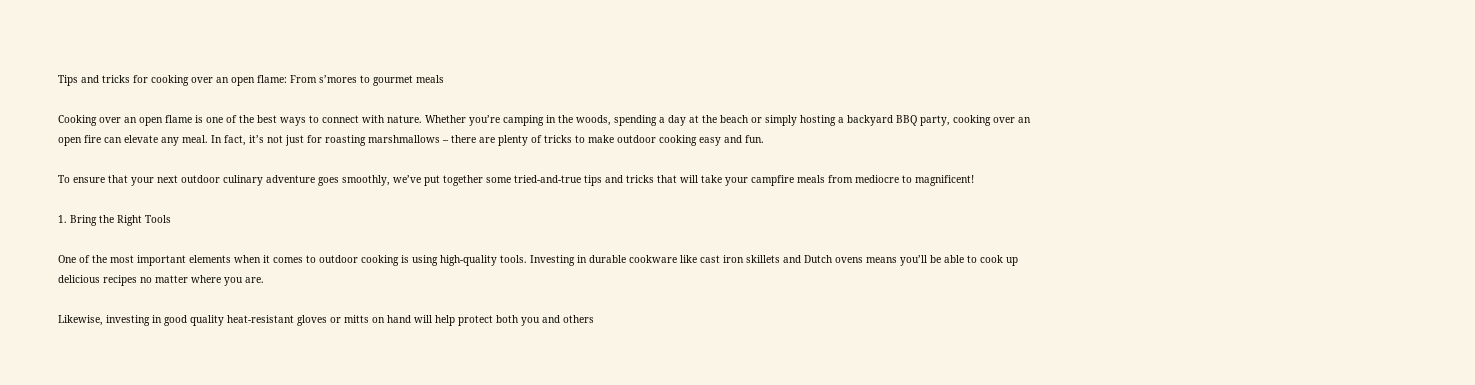Tips and tricks for cooking over an open flame: From s’mores to gourmet meals

Cooking over an open flame is one of the best ways to connect with nature. Whether you’re camping in the woods, spending a day at the beach or simply hosting a backyard BBQ party, cooking over an open fire can elevate any meal. In fact, it’s not just for roasting marshmallows – there are plenty of tricks to make outdoor cooking easy and fun.

To ensure that your next outdoor culinary adventure goes smoothly, we’ve put together some tried-and-true tips and tricks that will take your campfire meals from mediocre to magnificent!

1. Bring the Right Tools

One of the most important elements when it comes to outdoor cooking is using high-quality tools. Investing in durable cookware like cast iron skillets and Dutch ovens means you’ll be able to cook up delicious recipes no matter where you are.

Likewise, investing in good quality heat-resistant gloves or mitts on hand will help protect both you and others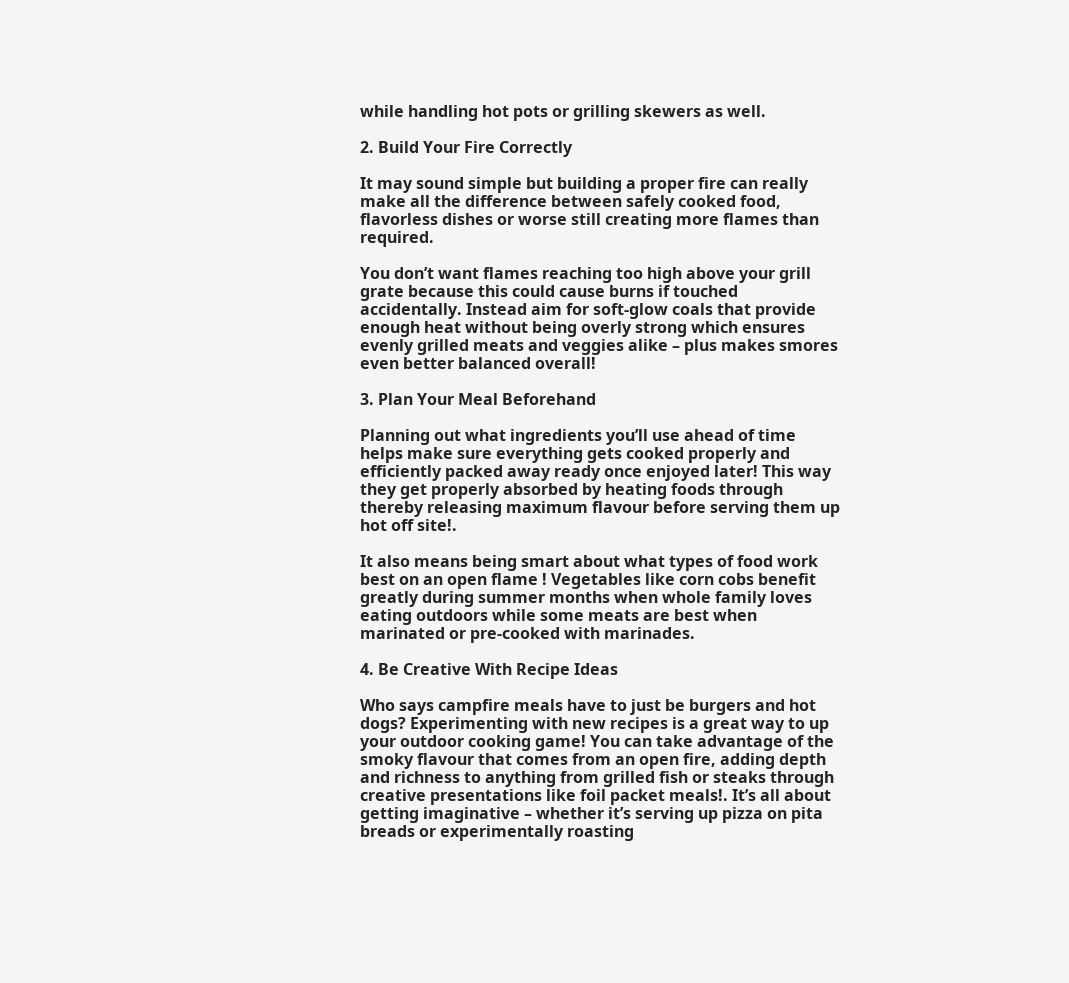while handling hot pots or grilling skewers as well.

2. Build Your Fire Correctly

It may sound simple but building a proper fire can really make all the difference between safely cooked food, flavorless dishes or worse still creating more flames than required.

You don’t want flames reaching too high above your grill grate because this could cause burns if touched accidentally. Instead aim for soft-glow coals that provide enough heat without being overly strong which ensures evenly grilled meats and veggies alike – plus makes smores even better balanced overall!

3. Plan Your Meal Beforehand

Planning out what ingredients you’ll use ahead of time helps make sure everything gets cooked properly and efficiently packed away ready once enjoyed later! This way they get properly absorbed by heating foods through thereby releasing maximum flavour before serving them up hot off site!.

It also means being smart about what types of food work best on an open flame ! Vegetables like corn cobs benefit greatly during summer months when whole family loves eating outdoors while some meats are best when marinated or pre-cooked with marinades.

4. Be Creative With Recipe Ideas

Who says campfire meals have to just be burgers and hot dogs? Experimenting with new recipes is a great way to up your outdoor cooking game! You can take advantage of the smoky flavour that comes from an open fire, adding depth and richness to anything from grilled fish or steaks through creative presentations like foil packet meals!. It’s all about getting imaginative – whether it’s serving up pizza on pita breads or experimentally roasting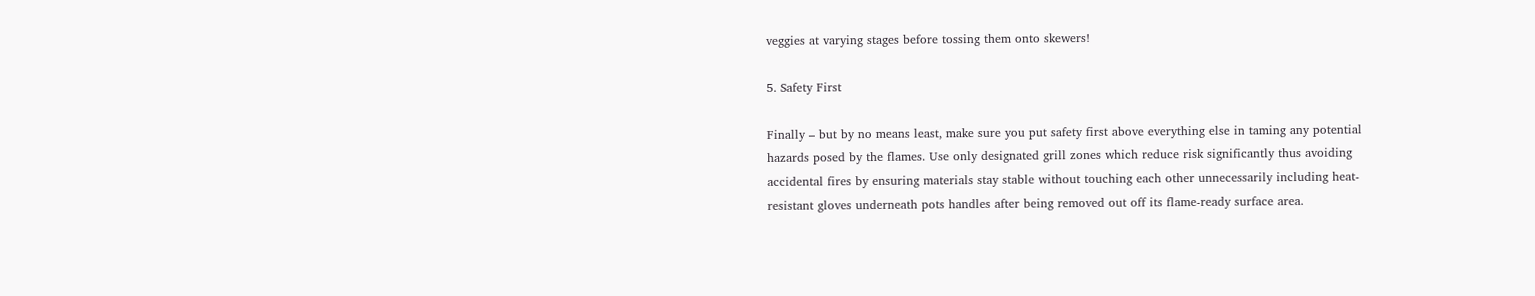veggies at varying stages before tossing them onto skewers!

5. Safety First

Finally – but by no means least, make sure you put safety first above everything else in taming any potential hazards posed by the flames. Use only designated grill zones which reduce risk significantly thus avoiding accidental fires by ensuring materials stay stable without touching each other unnecessarily including heat-resistant gloves underneath pots handles after being removed out off its flame-ready surface area.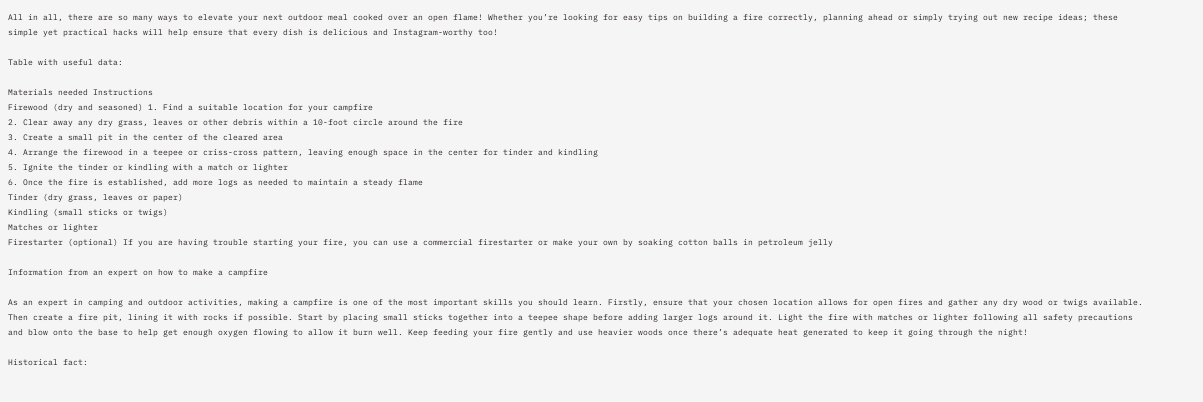All in all, there are so many ways to elevate your next outdoor meal cooked over an open flame! Whether you’re looking for easy tips on building a fire correctly, planning ahead or simply trying out new recipe ideas; these simple yet practical hacks will help ensure that every dish is delicious and Instagram-worthy too!

Table with useful data:

Materials needed Instructions
Firewood (dry and seasoned) 1. Find a suitable location for your campfire
2. Clear away any dry grass, leaves or other debris within a 10-foot circle around the fire
3. Create a small pit in the center of the cleared area
4. Arrange the firewood in a teepee or criss-cross pattern, leaving enough space in the center for tinder and kindling
5. Ignite the tinder or kindling with a match or lighter
6. Once the fire is established, add more logs as needed to maintain a steady flame
Tinder (dry grass, leaves or paper)
Kindling (small sticks or twigs)
Matches or lighter
Firestarter (optional) If you are having trouble starting your fire, you can use a commercial firestarter or make your own by soaking cotton balls in petroleum jelly

Information from an expert on how to make a campfire

As an expert in camping and outdoor activities, making a campfire is one of the most important skills you should learn. Firstly, ensure that your chosen location allows for open fires and gather any dry wood or twigs available. Then create a fire pit, lining it with rocks if possible. Start by placing small sticks together into a teepee shape before adding larger logs around it. Light the fire with matches or lighter following all safety precautions and blow onto the base to help get enough oxygen flowing to allow it burn well. Keep feeding your fire gently and use heavier woods once there’s adequate heat generated to keep it going through the night!

Historical fact: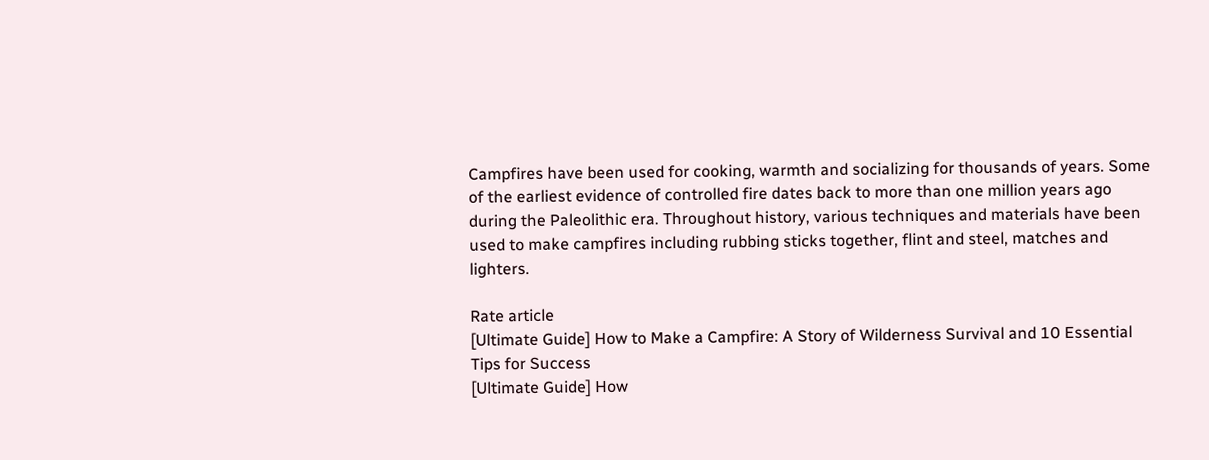Campfires have been used for cooking, warmth and socializing for thousands of years. Some of the earliest evidence of controlled fire dates back to more than one million years ago during the Paleolithic era. Throughout history, various techniques and materials have been used to make campfires including rubbing sticks together, flint and steel, matches and lighters.

Rate article
[Ultimate Guide] How to Make a Campfire: A Story of Wilderness Survival and 10 Essential Tips for Success
[Ultimate Guide] How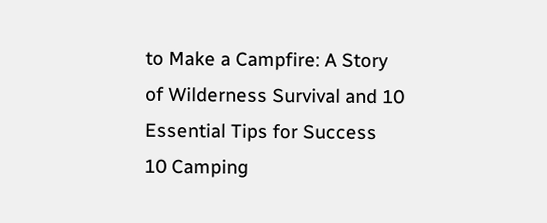to Make a Campfire: A Story of Wilderness Survival and 10 Essential Tips for Success
10 Camping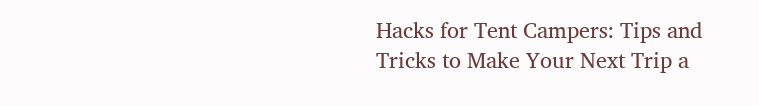Hacks for Tent Campers: Tips and Tricks to Make Your Next Trip a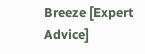Breeze [Expert Advice]